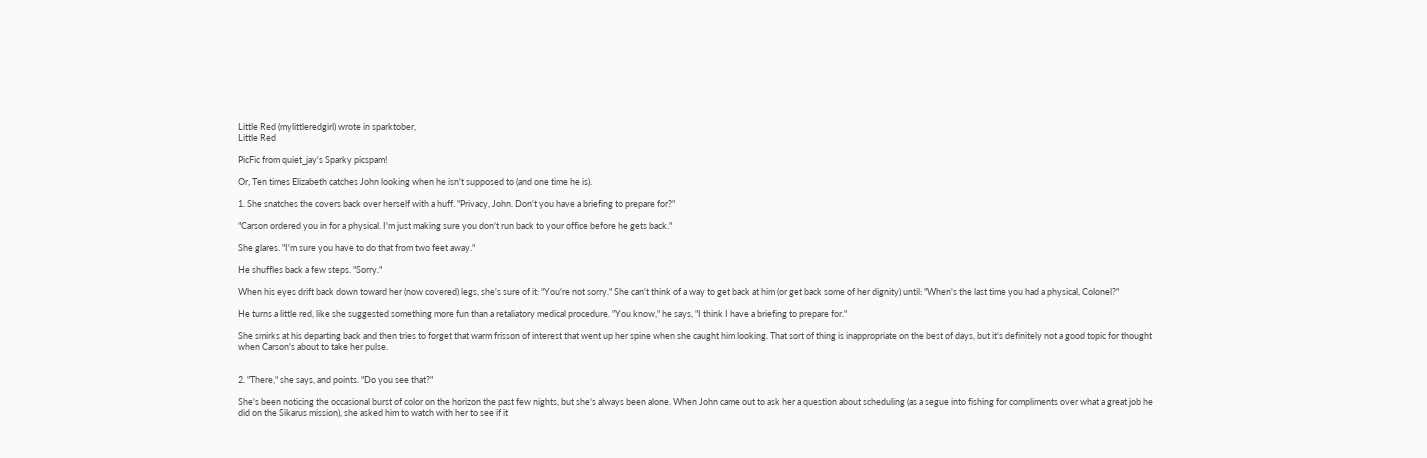Little Red (mylittleredgirl) wrote in sparktober,
Little Red

PicFic from quiet_jay's Sparky picspam!

Or, Ten times Elizabeth catches John looking when he isn't supposed to (and one time he is).

1. She snatches the covers back over herself with a huff. "Privacy, John. Don't you have a briefing to prepare for?"

"Carson ordered you in for a physical. I'm just making sure you don't run back to your office before he gets back."

She glares. "I'm sure you have to do that from two feet away."

He shuffles back a few steps. "Sorry."

When his eyes drift back down toward her (now covered) legs, she's sure of it: "You're not sorry." She can't think of a way to get back at him (or get back some of her dignity) until: "When's the last time you had a physical, Colonel?"

He turns a little red, like she suggested something more fun than a retaliatory medical procedure. "You know," he says, "I think I have a briefing to prepare for."

She smirks at his departing back and then tries to forget that warm frisson of interest that went up her spine when she caught him looking. That sort of thing is inappropriate on the best of days, but it's definitely not a good topic for thought when Carson's about to take her pulse.


2. "There," she says, and points. "Do you see that?"

She's been noticing the occasional burst of color on the horizon the past few nights, but she's always been alone. When John came out to ask her a question about scheduling (as a segue into fishing for compliments over what a great job he did on the Sikarus mission), she asked him to watch with her to see if it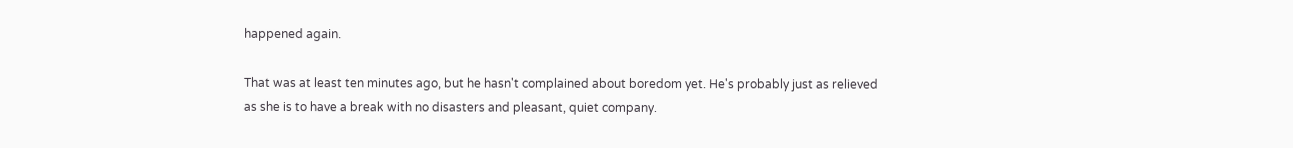happened again.

That was at least ten minutes ago, but he hasn't complained about boredom yet. He's probably just as relieved as she is to have a break with no disasters and pleasant, quiet company.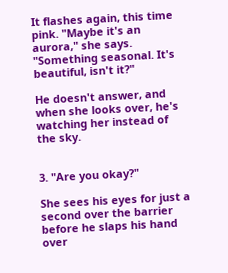It flashes again, this time pink. "Maybe it's an aurora," she says. "Something seasonal. It's beautiful, isn't it?"

He doesn't answer, and when she looks over, he's watching her instead of the sky.


3. "Are you okay?"

She sees his eyes for just a second over the barrier before he slaps his hand over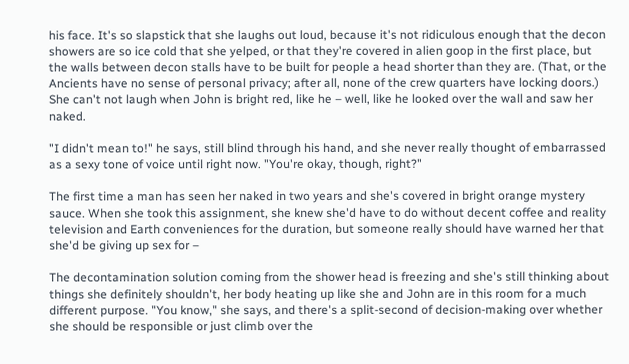his face. It's so slapstick that she laughs out loud, because it's not ridiculous enough that the decon showers are so ice cold that she yelped, or that they're covered in alien goop in the first place, but the walls between decon stalls have to be built for people a head shorter than they are. (That, or the Ancients have no sense of personal privacy; after all, none of the crew quarters have locking doors.) She can't not laugh when John is bright red, like he – well, like he looked over the wall and saw her naked.

"I didn't mean to!" he says, still blind through his hand, and she never really thought of embarrassed as a sexy tone of voice until right now. "You're okay, though, right?"

The first time a man has seen her naked in two years and she's covered in bright orange mystery sauce. When she took this assignment, she knew she'd have to do without decent coffee and reality television and Earth conveniences for the duration, but someone really should have warned her that she'd be giving up sex for –

The decontamination solution coming from the shower head is freezing and she's still thinking about things she definitely shouldn't, her body heating up like she and John are in this room for a much different purpose. "You know," she says, and there's a split-second of decision-making over whether she should be responsible or just climb over the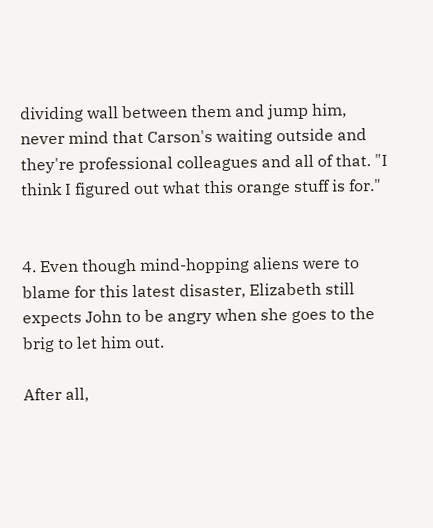dividing wall between them and jump him, never mind that Carson's waiting outside and they're professional colleagues and all of that. "I think I figured out what this orange stuff is for."


4. Even though mind-hopping aliens were to blame for this latest disaster, Elizabeth still expects John to be angry when she goes to the brig to let him out.

After all,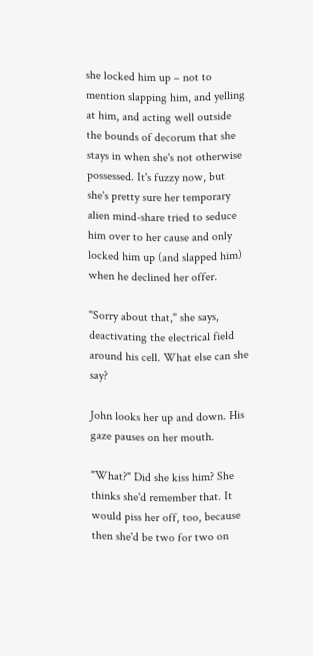she locked him up – not to mention slapping him, and yelling at him, and acting well outside the bounds of decorum that she stays in when she's not otherwise possessed. It's fuzzy now, but she's pretty sure her temporary alien mind-share tried to seduce him over to her cause and only locked him up (and slapped him) when he declined her offer.

"Sorry about that," she says, deactivating the electrical field around his cell. What else can she say?

John looks her up and down. His gaze pauses on her mouth.

"What?" Did she kiss him? She thinks she'd remember that. It would piss her off, too, because then she'd be two for two on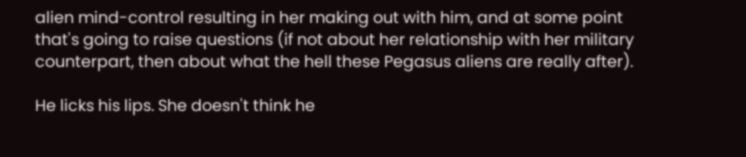alien mind-control resulting in her making out with him, and at some point that's going to raise questions (if not about her relationship with her military counterpart, then about what the hell these Pegasus aliens are really after).

He licks his lips. She doesn't think he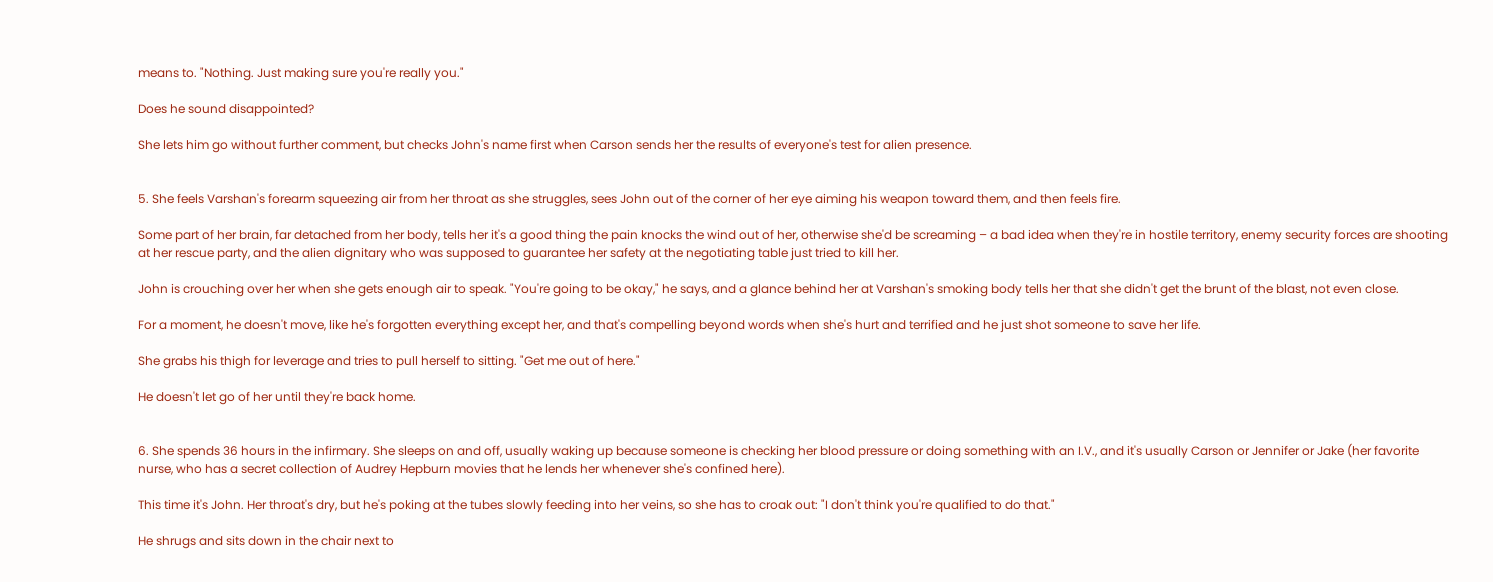means to. "Nothing. Just making sure you're really you."

Does he sound disappointed?

She lets him go without further comment, but checks John's name first when Carson sends her the results of everyone's test for alien presence.


5. She feels Varshan's forearm squeezing air from her throat as she struggles, sees John out of the corner of her eye aiming his weapon toward them, and then feels fire.

Some part of her brain, far detached from her body, tells her it's a good thing the pain knocks the wind out of her, otherwise she'd be screaming – a bad idea when they're in hostile territory, enemy security forces are shooting at her rescue party, and the alien dignitary who was supposed to guarantee her safety at the negotiating table just tried to kill her.

John is crouching over her when she gets enough air to speak. "You're going to be okay," he says, and a glance behind her at Varshan's smoking body tells her that she didn't get the brunt of the blast, not even close.

For a moment, he doesn't move, like he's forgotten everything except her, and that's compelling beyond words when she's hurt and terrified and he just shot someone to save her life.

She grabs his thigh for leverage and tries to pull herself to sitting. "Get me out of here."

He doesn't let go of her until they're back home.


6. She spends 36 hours in the infirmary. She sleeps on and off, usually waking up because someone is checking her blood pressure or doing something with an I.V., and it's usually Carson or Jennifer or Jake (her favorite nurse, who has a secret collection of Audrey Hepburn movies that he lends her whenever she's confined here).

This time it's John. Her throat's dry, but he's poking at the tubes slowly feeding into her veins, so she has to croak out: "I don't think you're qualified to do that."

He shrugs and sits down in the chair next to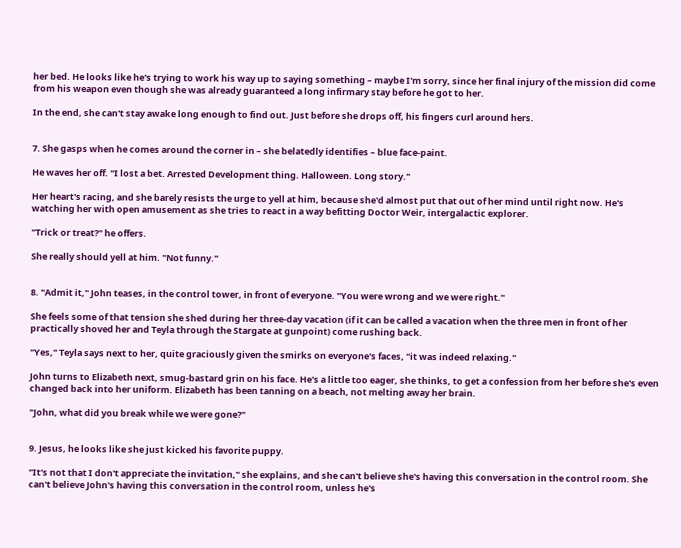her bed. He looks like he's trying to work his way up to saying something – maybe I'm sorry, since her final injury of the mission did come from his weapon even though she was already guaranteed a long infirmary stay before he got to her.

In the end, she can't stay awake long enough to find out. Just before she drops off, his fingers curl around hers.


7. She gasps when he comes around the corner in – she belatedly identifies – blue face-paint.

He waves her off. "I lost a bet. Arrested Development thing. Halloween. Long story."

Her heart's racing, and she barely resists the urge to yell at him, because she'd almost put that out of her mind until right now. He's watching her with open amusement as she tries to react in a way befitting Doctor Weir, intergalactic explorer.

"Trick or treat?" he offers.

She really should yell at him. "Not funny."


8. "Admit it," John teases, in the control tower, in front of everyone. "You were wrong and we were right."

She feels some of that tension she shed during her three-day vacation (if it can be called a vacation when the three men in front of her practically shoved her and Teyla through the Stargate at gunpoint) come rushing back.

"Yes," Teyla says next to her, quite graciously given the smirks on everyone's faces, "it was indeed relaxing."

John turns to Elizabeth next, smug-bastard grin on his face. He's a little too eager, she thinks, to get a confession from her before she's even changed back into her uniform. Elizabeth has been tanning on a beach, not melting away her brain.

"John, what did you break while we were gone?"


9. Jesus, he looks like she just kicked his favorite puppy.

"It's not that I don't appreciate the invitation," she explains, and she can't believe she's having this conversation in the control room. She can't believe John's having this conversation in the control room, unless he's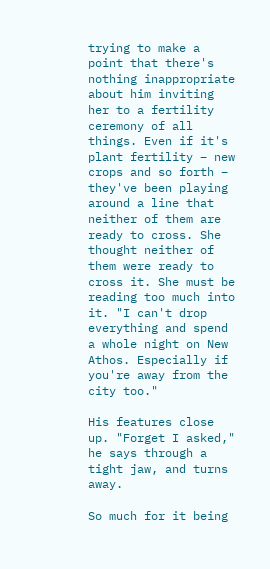trying to make a point that there's nothing inappropriate about him inviting her to a fertility ceremony of all things. Even if it's plant fertility – new crops and so forth – they've been playing around a line that neither of them are ready to cross. She thought neither of them were ready to cross it. She must be reading too much into it. "I can't drop everything and spend a whole night on New Athos. Especially if you're away from the city too."

His features close up. "Forget I asked," he says through a tight jaw, and turns away.

So much for it being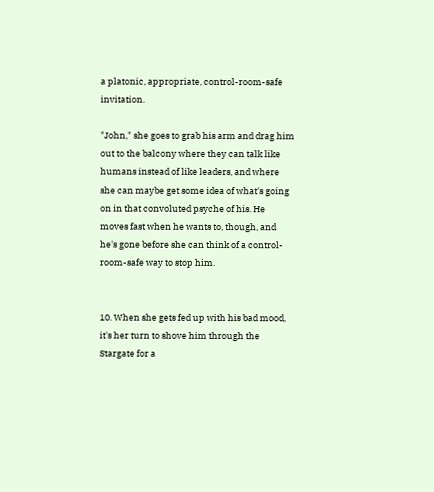a platonic, appropriate, control-room-safe invitation.

"John," she goes to grab his arm and drag him out to the balcony where they can talk like humans instead of like leaders, and where she can maybe get some idea of what's going on in that convoluted psyche of his. He moves fast when he wants to, though, and he's gone before she can think of a control-room-safe way to stop him.


10. When she gets fed up with his bad mood, it's her turn to shove him through the Stargate for a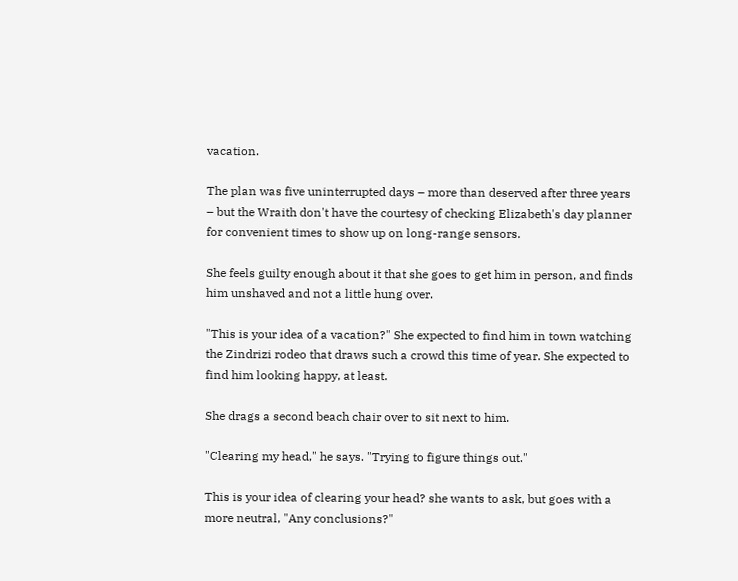vacation.

The plan was five uninterrupted days – more than deserved after three years – but the Wraith don't have the courtesy of checking Elizabeth's day planner for convenient times to show up on long-range sensors.

She feels guilty enough about it that she goes to get him in person, and finds him unshaved and not a little hung over.

"This is your idea of a vacation?" She expected to find him in town watching the Zindrizi rodeo that draws such a crowd this time of year. She expected to find him looking happy, at least.

She drags a second beach chair over to sit next to him.

"Clearing my head," he says. "Trying to figure things out."

This is your idea of clearing your head? she wants to ask, but goes with a more neutral, "Any conclusions?"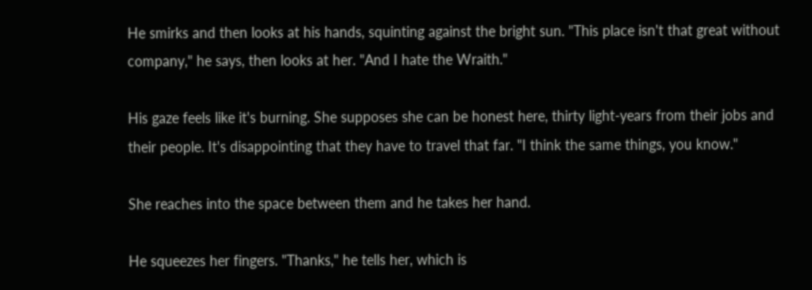He smirks and then looks at his hands, squinting against the bright sun. "This place isn't that great without company," he says, then looks at her. "And I hate the Wraith."

His gaze feels like it's burning. She supposes she can be honest here, thirty light-years from their jobs and their people. It's disappointing that they have to travel that far. "I think the same things, you know."

She reaches into the space between them and he takes her hand.

He squeezes her fingers. "Thanks," he tells her, which is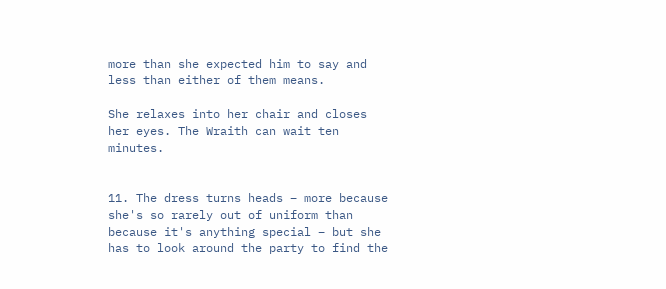more than she expected him to say and less than either of them means.

She relaxes into her chair and closes her eyes. The Wraith can wait ten minutes.


11. The dress turns heads – more because she's so rarely out of uniform than because it's anything special – but she has to look around the party to find the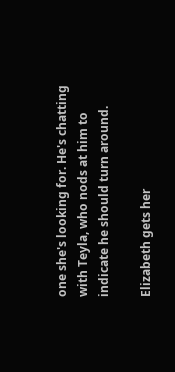one she's looking for. He's chatting with Teyla, who nods at him to indicate he should turn around.

Elizabeth gets her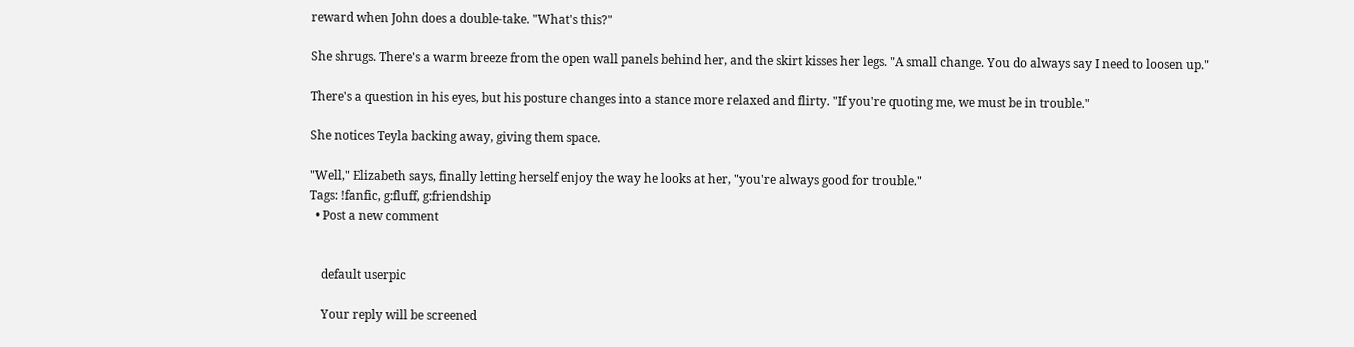reward when John does a double-take. "What's this?"

She shrugs. There's a warm breeze from the open wall panels behind her, and the skirt kisses her legs. "A small change. You do always say I need to loosen up."

There's a question in his eyes, but his posture changes into a stance more relaxed and flirty. "If you're quoting me, we must be in trouble."

She notices Teyla backing away, giving them space.

"Well," Elizabeth says, finally letting herself enjoy the way he looks at her, "you're always good for trouble."
Tags: !fanfic, g:fluff, g:friendship
  • Post a new comment


    default userpic

    Your reply will be screened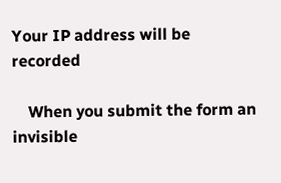Your IP address will be recorded

    When you submit the form an invisible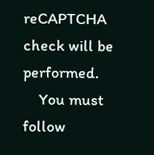reCAPTCHA check will be performed.
    You must follow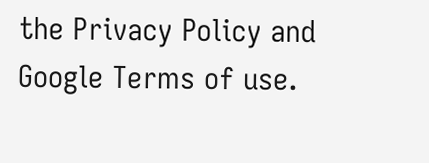the Privacy Policy and Google Terms of use.